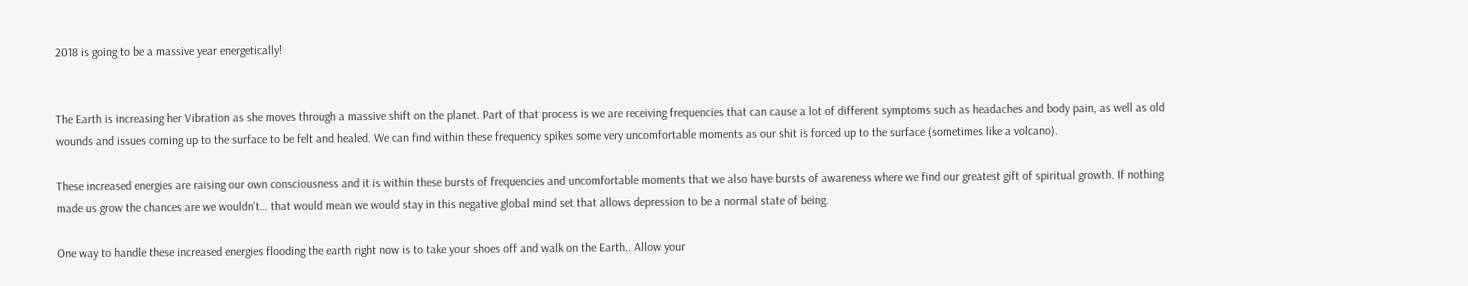2018 is going to be a massive year energetically!


The Earth is increasing her Vibration as she moves through a massive shift on the planet. Part of that process is we are receiving frequencies that can cause a lot of different symptoms such as headaches and body pain, as well as old wounds and issues coming up to the surface to be felt and healed. We can find within these frequency spikes some very uncomfortable moments as our shit is forced up to the surface (sometimes like a volcano).

These increased energies are raising our own consciousness and it is within these bursts of frequencies and uncomfortable moments that we also have bursts of awareness where we find our greatest gift of spiritual growth. If nothing made us grow the chances are we wouldn't… that would mean we would stay in this negative global mind set that allows depression to be a normal state of being.

One way to handle these increased energies flooding the earth right now is to take your shoes off and walk on the Earth.. Allow your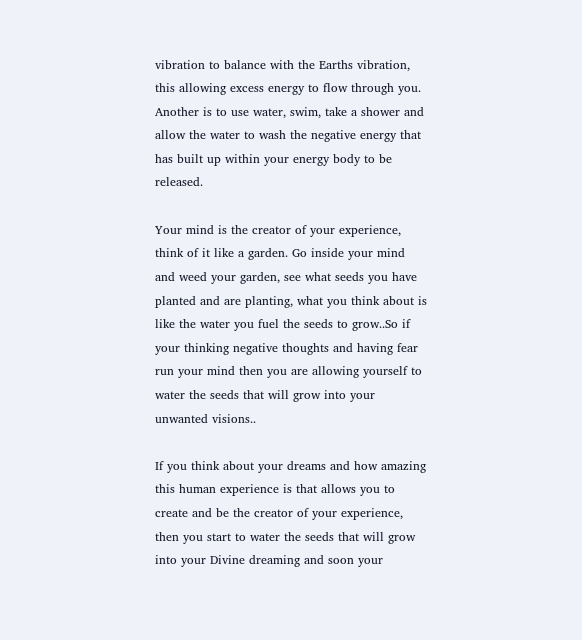vibration to balance with the Earths vibration, this allowing excess energy to flow through you. Another is to use water, swim, take a shower and allow the water to wash the negative energy that has built up within your energy body to be released.

Your mind is the creator of your experience, think of it like a garden. Go inside your mind and weed your garden, see what seeds you have planted and are planting, what you think about is like the water you fuel the seeds to grow..So if your thinking negative thoughts and having fear run your mind then you are allowing yourself to water the seeds that will grow into your unwanted visions..

If you think about your dreams and how amazing this human experience is that allows you to create and be the creator of your experience, then you start to water the seeds that will grow into your Divine dreaming and soon your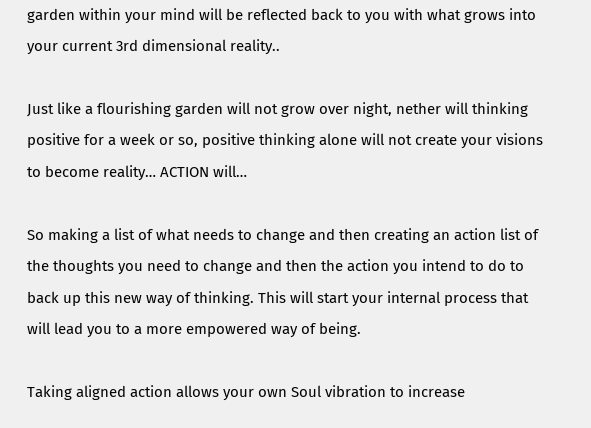garden within your mind will be reflected back to you with what grows into your current 3rd dimensional reality..

Just like a flourishing garden will not grow over night, nether will thinking positive for a week or so, positive thinking alone will not create your visions to become reality… ACTION will…

So making a list of what needs to change and then creating an action list of the thoughts you need to change and then the action you intend to do to back up this new way of thinking. This will start your internal process that will lead you to a more empowered way of being.

Taking aligned action allows your own Soul vibration to increase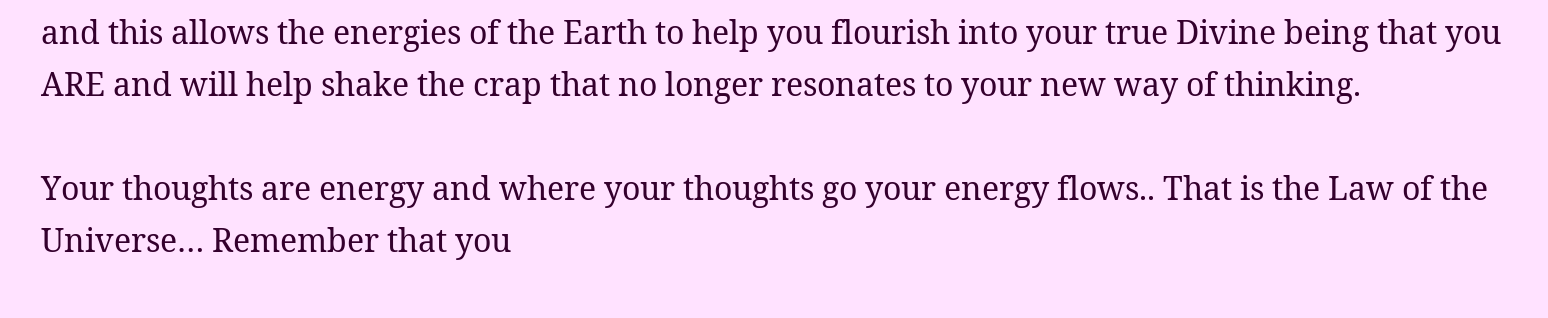and this allows the energies of the Earth to help you flourish into your true Divine being that you ARE and will help shake the crap that no longer resonates to your new way of thinking.

Your thoughts are energy and where your thoughts go your energy flows.. That is the Law of the Universe… Remember that you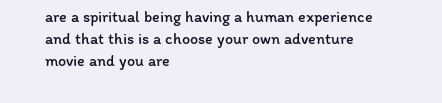are a spiritual being having a human experience and that this is a choose your own adventure movie and you are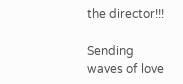the director!!!

Sending waves of love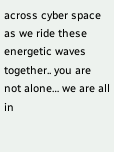across cyber space as we ride these energetic waves together.. you are not alone… we are all in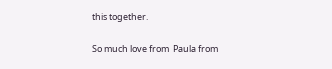this together.

So much love from  Paula from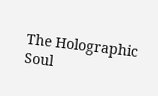The Holographic Soul